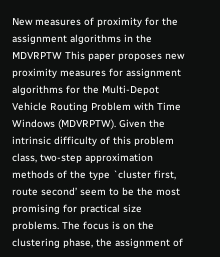New measures of proximity for the assignment algorithms in the MDVRPTW This paper proposes new proximity measures for assignment algorithms for the Multi-Depot Vehicle Routing Problem with Time Windows (MDVRPTW). Given the intrinsic difficulty of this problem class, two-step approximation methods of the type `cluster first, route second’ seem to be the most promising for practical size problems. The focus is on the clustering phase, the assignment of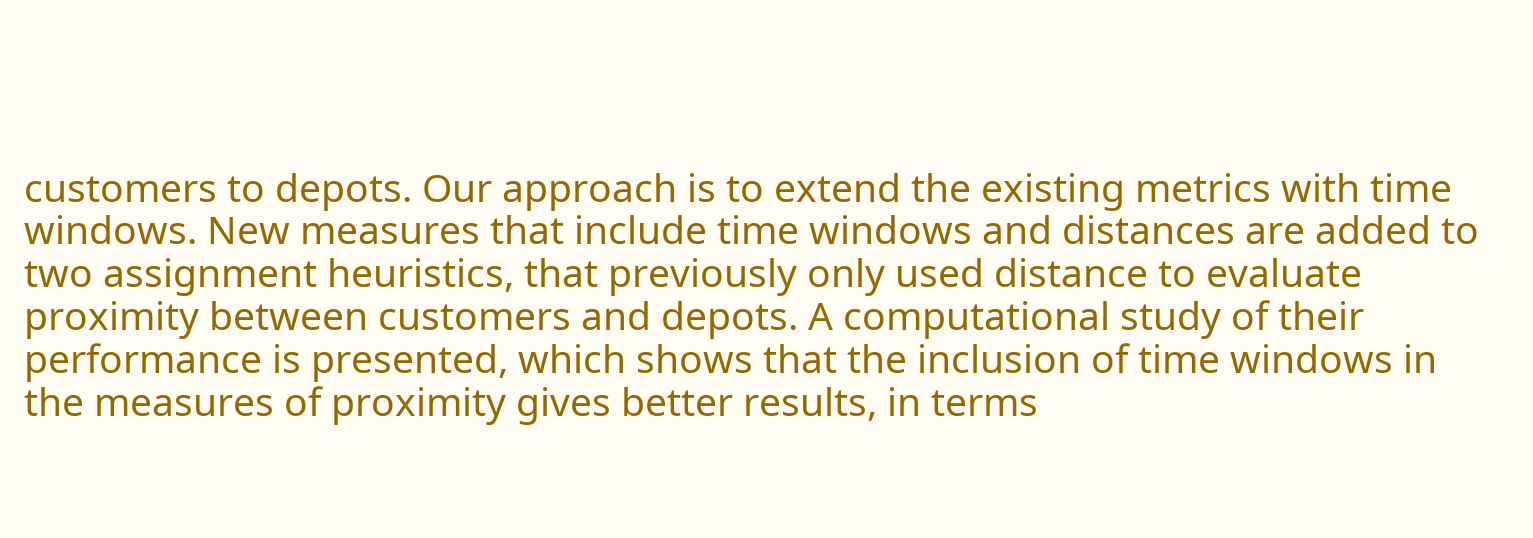customers to depots. Our approach is to extend the existing metrics with time windows. New measures that include time windows and distances are added to two assignment heuristics, that previously only used distance to evaluate proximity between customers and depots. A computational study of their performance is presented, which shows that the inclusion of time windows in the measures of proximity gives better results, in terms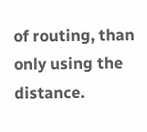of routing, than only using the distance.